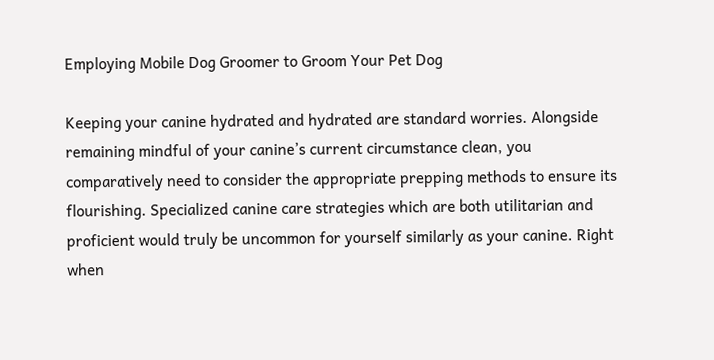Employing Mobile Dog Groomer to Groom Your Pet Dog

Keeping your canine hydrated and hydrated are standard worries. Alongside remaining mindful of your canine’s current circumstance clean, you comparatively need to consider the appropriate prepping methods to ensure its flourishing. Specialized canine care strategies which are both utilitarian and proficient would truly be uncommon for yourself similarly as your canine. Right when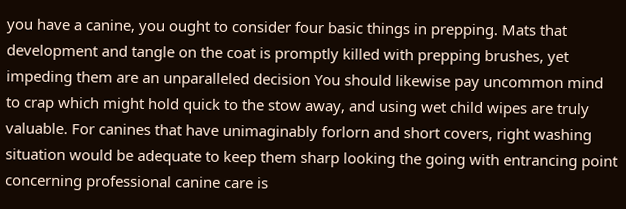you have a canine, you ought to consider four basic things in prepping. Mats that development and tangle on the coat is promptly killed with prepping brushes, yet impeding them are an unparalleled decision You should likewise pay uncommon mind to crap which might hold quick to the stow away, and using wet child wipes are truly valuable. For canines that have unimaginably forlorn and short covers, right washing situation would be adequate to keep them sharp looking the going with entrancing point concerning professional canine care is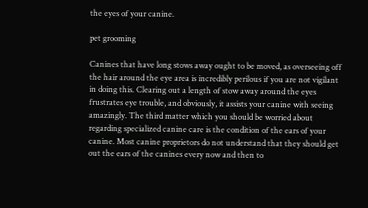the eyes of your canine.

pet grooming

Canines that have long stows away ought to be moved, as overseeing off the hair around the eye area is incredibly perilous if you are not vigilant in doing this. Clearing out a length of stow away around the eyes frustrates eye trouble, and obviously, it assists your canine with seeing amazingly. The third matter which you should be worried about regarding specialized canine care is the condition of the ears of your canine. Most canine proprietors do not understand that they should get out the ears of the canines every now and then to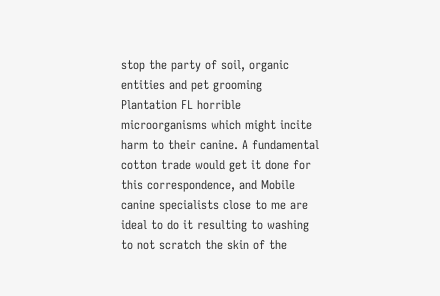stop the party of soil, organic entities and pet grooming Plantation FL horrible microorganisms which might incite harm to their canine. A fundamental cotton trade would get it done for this correspondence, and Mobile canine specialists close to me are ideal to do it resulting to washing to not scratch the skin of the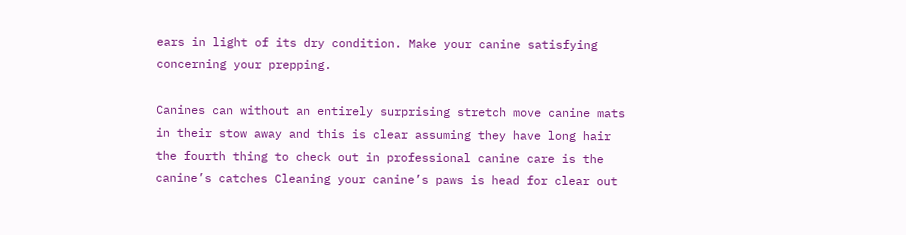ears in light of its dry condition. Make your canine satisfying concerning your prepping.

Canines can without an entirely surprising stretch move canine mats in their stow away and this is clear assuming they have long hair the fourth thing to check out in professional canine care is the canine’s catches Cleaning your canine’s paws is head for clear out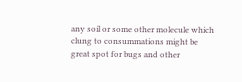any soil or some other molecule which clung to consummations might be great spot for bugs and other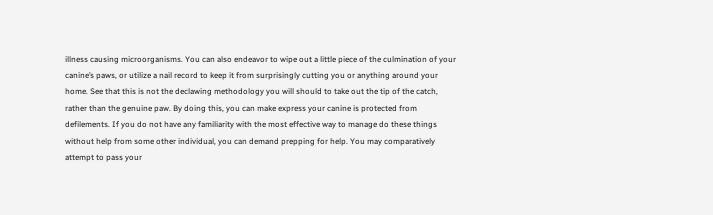illness causing microorganisms. You can also endeavor to wipe out a little piece of the culmination of your canine’s paws, or utilize a nail record to keep it from surprisingly cutting you or anything around your home. See that this is not the declawing methodology you will should to take out the tip of the catch, rather than the genuine paw. By doing this, you can make express your canine is protected from defilements. If you do not have any familiarity with the most effective way to manage do these things without help from some other individual, you can demand prepping for help. You may comparatively attempt to pass your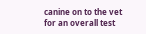canine on to the vet for an overall test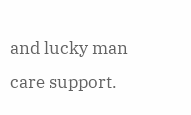and lucky man care support.